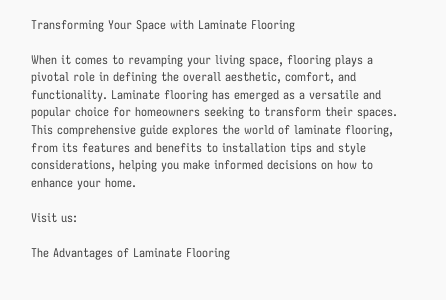Transforming Your Space with Laminate Flooring

When it comes to revamping your living space, flooring plays a pivotal role in defining the overall aesthetic, comfort, and functionality. Laminate flooring has emerged as a versatile and popular choice for homeowners seeking to transform their spaces. This comprehensive guide explores the world of laminate flooring, from its features and benefits to installation tips and style considerations, helping you make informed decisions on how to enhance your home.

Visit us:

The Advantages of Laminate Flooring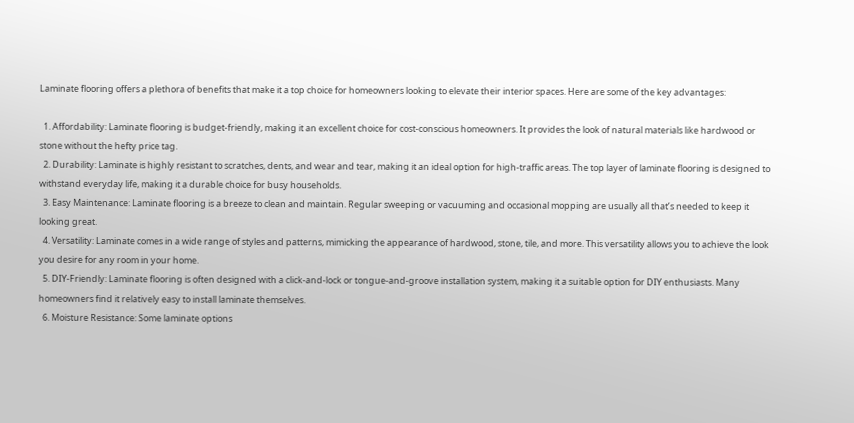Laminate flooring offers a plethora of benefits that make it a top choice for homeowners looking to elevate their interior spaces. Here are some of the key advantages:

  1. Affordability: Laminate flooring is budget-friendly, making it an excellent choice for cost-conscious homeowners. It provides the look of natural materials like hardwood or stone without the hefty price tag.
  2. Durability: Laminate is highly resistant to scratches, dents, and wear and tear, making it an ideal option for high-traffic areas. The top layer of laminate flooring is designed to withstand everyday life, making it a durable choice for busy households.
  3. Easy Maintenance: Laminate flooring is a breeze to clean and maintain. Regular sweeping or vacuuming and occasional mopping are usually all that’s needed to keep it looking great.
  4. Versatility: Laminate comes in a wide range of styles and patterns, mimicking the appearance of hardwood, stone, tile, and more. This versatility allows you to achieve the look you desire for any room in your home.
  5. DIY-Friendly: Laminate flooring is often designed with a click-and-lock or tongue-and-groove installation system, making it a suitable option for DIY enthusiasts. Many homeowners find it relatively easy to install laminate themselves.
  6. Moisture Resistance: Some laminate options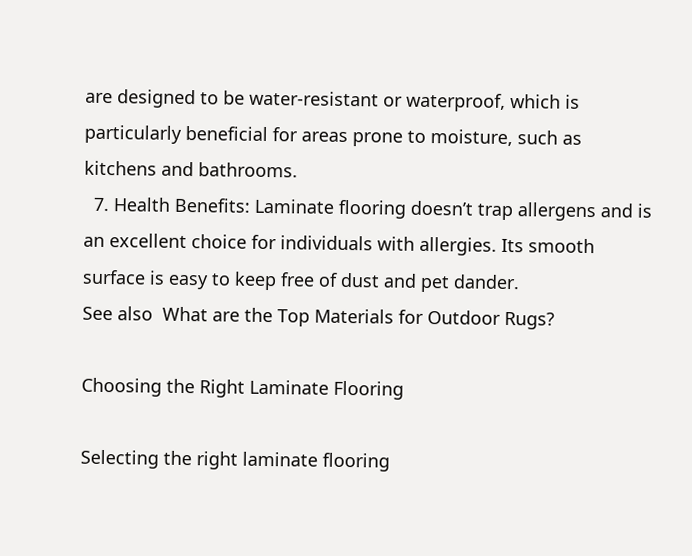are designed to be water-resistant or waterproof, which is particularly beneficial for areas prone to moisture, such as kitchens and bathrooms.
  7. Health Benefits: Laminate flooring doesn’t trap allergens and is an excellent choice for individuals with allergies. Its smooth surface is easy to keep free of dust and pet dander.
See also  What are the Top Materials for Outdoor Rugs?

Choosing the Right Laminate Flooring

Selecting the right laminate flooring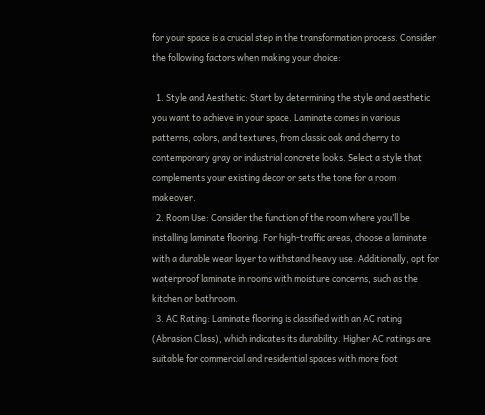for your space is a crucial step in the transformation process. Consider the following factors when making your choice:

  1. Style and Aesthetic: Start by determining the style and aesthetic you want to achieve in your space. Laminate comes in various patterns, colors, and textures, from classic oak and cherry to contemporary gray or industrial concrete looks. Select a style that complements your existing decor or sets the tone for a room makeover.
  2. Room Use: Consider the function of the room where you’ll be installing laminate flooring. For high-traffic areas, choose a laminate with a durable wear layer to withstand heavy use. Additionally, opt for waterproof laminate in rooms with moisture concerns, such as the kitchen or bathroom.
  3. AC Rating: Laminate flooring is classified with an AC rating (Abrasion Class), which indicates its durability. Higher AC ratings are suitable for commercial and residential spaces with more foot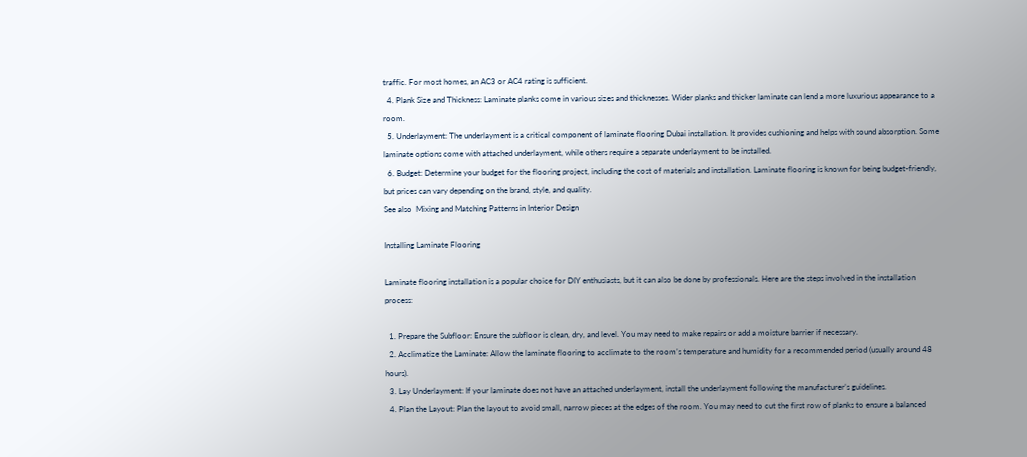traffic. For most homes, an AC3 or AC4 rating is sufficient.
  4. Plank Size and Thickness: Laminate planks come in various sizes and thicknesses. Wider planks and thicker laminate can lend a more luxurious appearance to a room.
  5. Underlayment: The underlayment is a critical component of laminate flooring Dubai installation. It provides cushioning and helps with sound absorption. Some laminate options come with attached underlayment, while others require a separate underlayment to be installed.
  6. Budget: Determine your budget for the flooring project, including the cost of materials and installation. Laminate flooring is known for being budget-friendly, but prices can vary depending on the brand, style, and quality.
See also  Mixing and Matching Patterns in Interior Design

Installing Laminate Flooring

Laminate flooring installation is a popular choice for DIY enthusiasts, but it can also be done by professionals. Here are the steps involved in the installation process:

  1. Prepare the Subfloor: Ensure the subfloor is clean, dry, and level. You may need to make repairs or add a moisture barrier if necessary.
  2. Acclimatize the Laminate: Allow the laminate flooring to acclimate to the room’s temperature and humidity for a recommended period (usually around 48 hours).
  3. Lay Underlayment: If your laminate does not have an attached underlayment, install the underlayment following the manufacturer’s guidelines.
  4. Plan the Layout: Plan the layout to avoid small, narrow pieces at the edges of the room. You may need to cut the first row of planks to ensure a balanced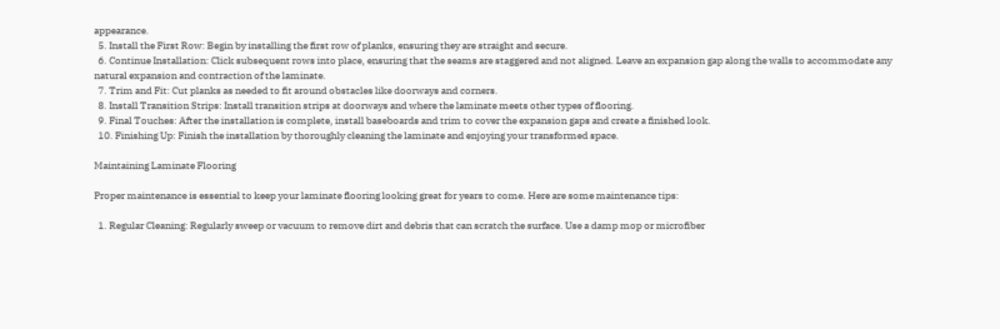appearance.
  5. Install the First Row: Begin by installing the first row of planks, ensuring they are straight and secure.
  6. Continue Installation: Click subsequent rows into place, ensuring that the seams are staggered and not aligned. Leave an expansion gap along the walls to accommodate any natural expansion and contraction of the laminate.
  7. Trim and Fit: Cut planks as needed to fit around obstacles like doorways and corners.
  8. Install Transition Strips: Install transition strips at doorways and where the laminate meets other types of flooring.
  9. Final Touches: After the installation is complete, install baseboards and trim to cover the expansion gaps and create a finished look.
  10. Finishing Up: Finish the installation by thoroughly cleaning the laminate and enjoying your transformed space.

Maintaining Laminate Flooring

Proper maintenance is essential to keep your laminate flooring looking great for years to come. Here are some maintenance tips:

  1. Regular Cleaning: Regularly sweep or vacuum to remove dirt and debris that can scratch the surface. Use a damp mop or microfiber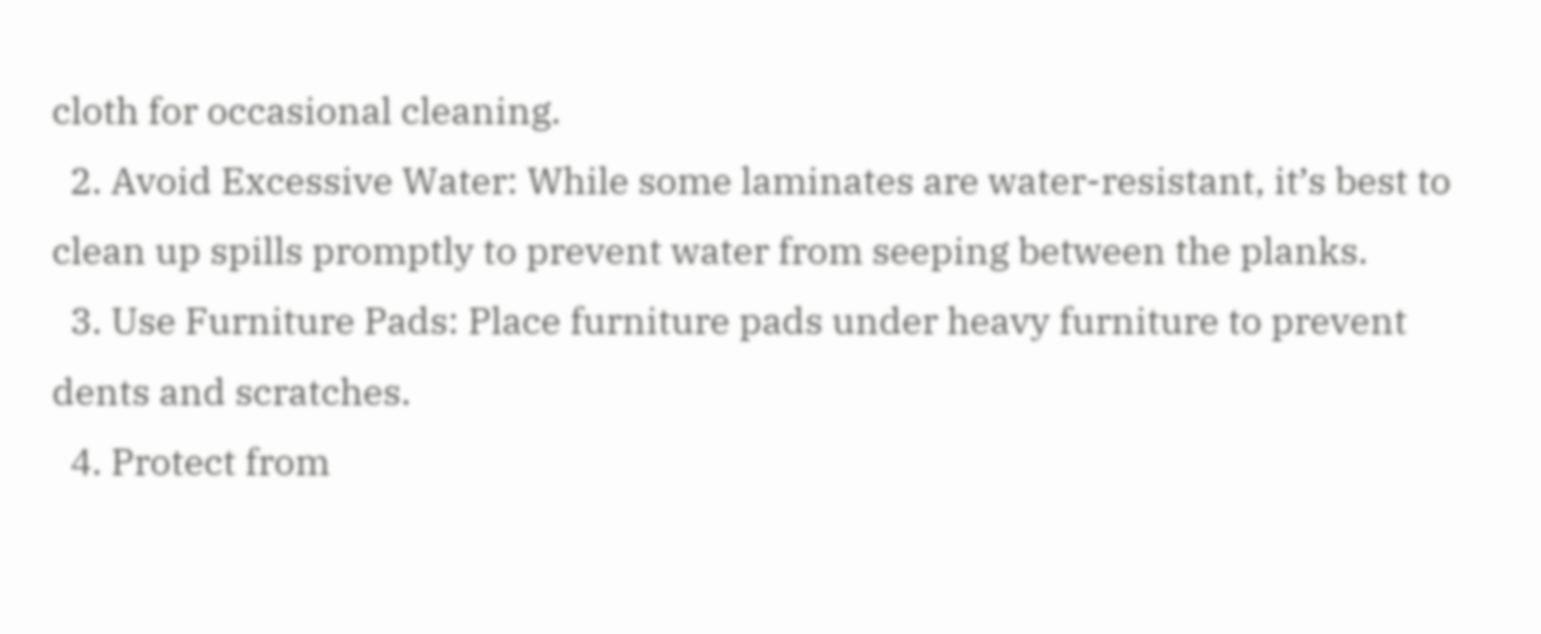cloth for occasional cleaning.
  2. Avoid Excessive Water: While some laminates are water-resistant, it’s best to clean up spills promptly to prevent water from seeping between the planks.
  3. Use Furniture Pads: Place furniture pads under heavy furniture to prevent dents and scratches.
  4. Protect from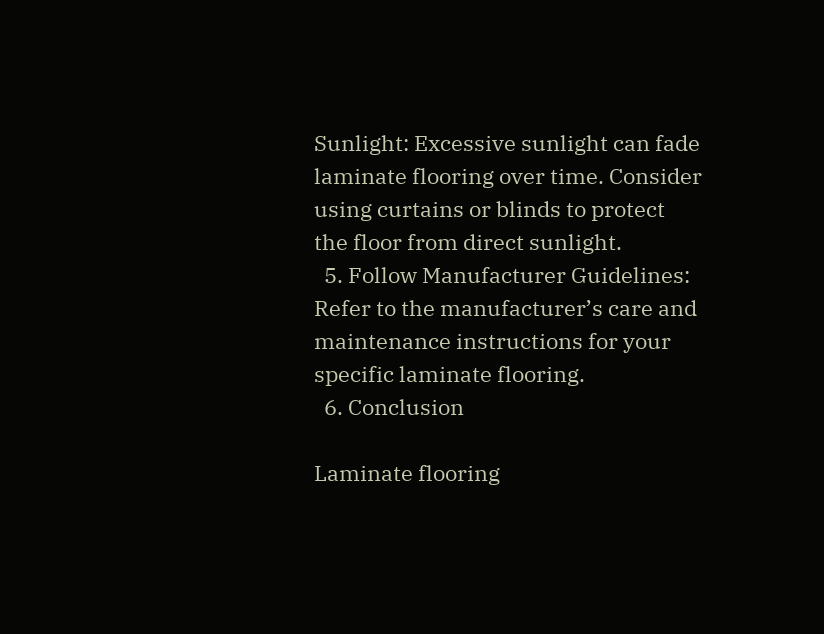Sunlight: Excessive sunlight can fade laminate flooring over time. Consider using curtains or blinds to protect the floor from direct sunlight.
  5. Follow Manufacturer Guidelines: Refer to the manufacturer’s care and maintenance instructions for your specific laminate flooring.
  6. Conclusion

Laminate flooring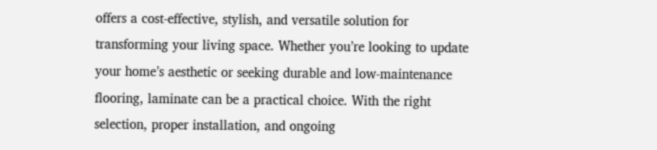offers a cost-effective, stylish, and versatile solution for transforming your living space. Whether you’re looking to update your home’s aesthetic or seeking durable and low-maintenance flooring, laminate can be a practical choice. With the right selection, proper installation, and ongoing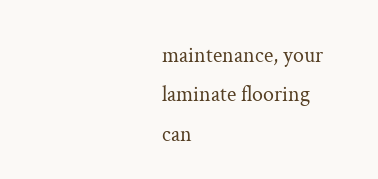maintenance, your laminate flooring can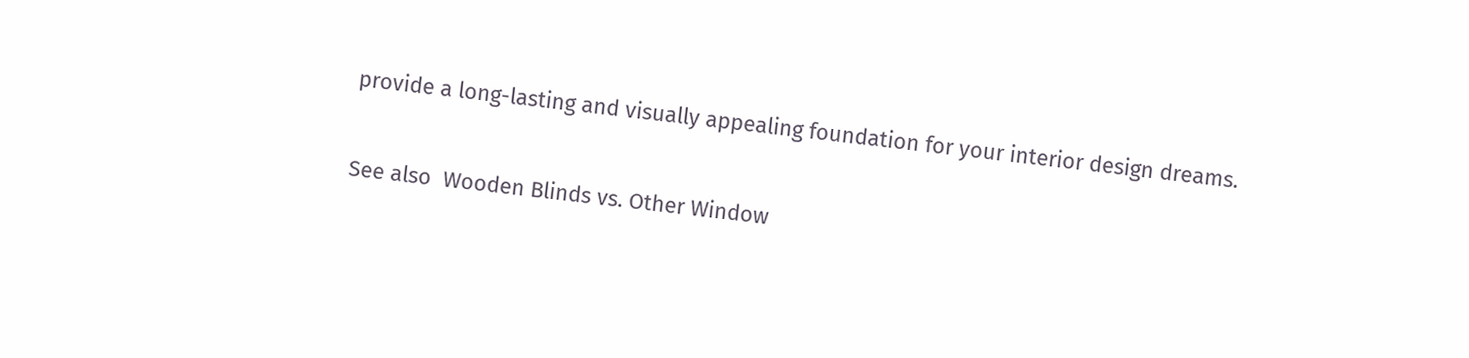provide a long-lasting and visually appealing foundation for your interior design dreams.

See also  Wooden Blinds vs. Other Window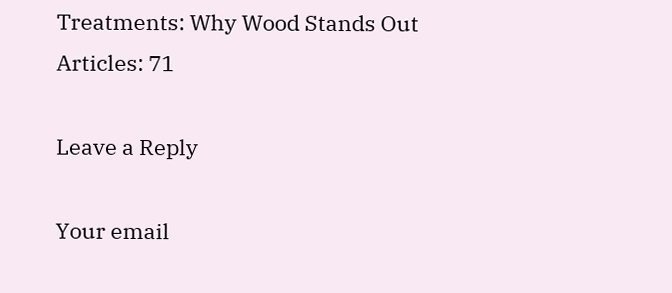Treatments: Why Wood Stands Out
Articles: 71

Leave a Reply

Your email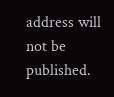address will not be published.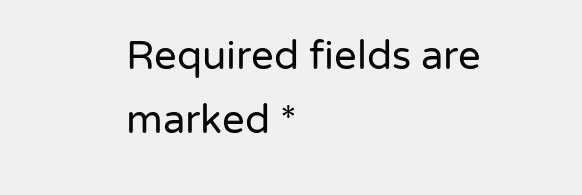Required fields are marked *